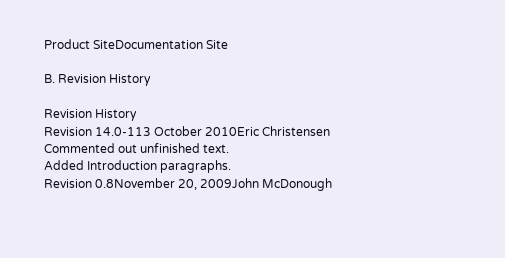Product SiteDocumentation Site

B. Revision History

Revision History
Revision 14.0-113 October 2010Eric Christensen
Commented out unfinished text.
Added Introduction paragraphs.
Revision 0.8November 20, 2009John McDonough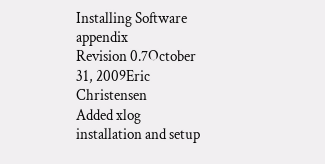Installing Software appendix
Revision 0.7October 31, 2009Eric Christensen
Added xlog installation and setup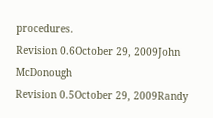procedures.
Revision 0.6October 29, 2009John McDonough
Revision 0.5October 29, 2009Randy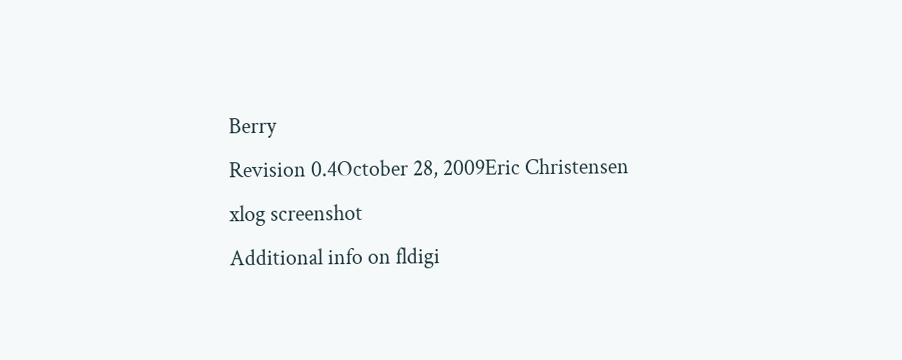Berry
Revision 0.4October 28, 2009Eric Christensen
xlog screenshot
Additional info on fldigi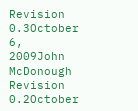Revision 0.3October 6, 2009John McDonough
Revision 0.2October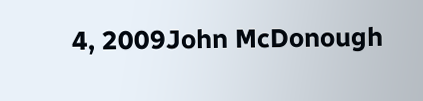4, 2009John McDonough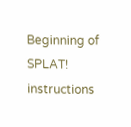Beginning of SPLAT! instructions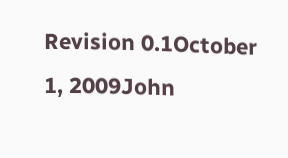Revision 0.1October 1, 2009John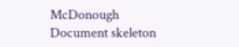McDonough
Document skeleton